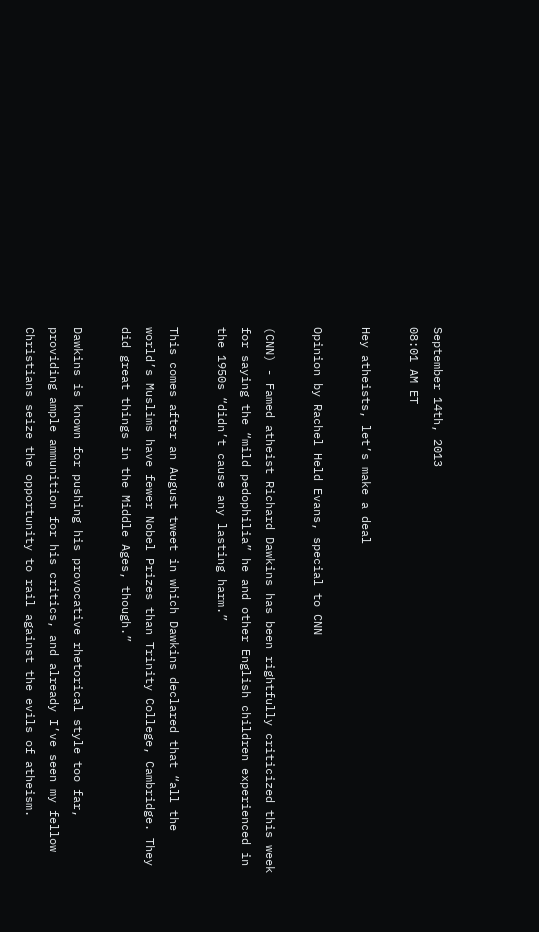September 14th, 2013
08:01 AM ET

Hey atheists, let’s make a deal

Opinion by Rachel Held Evans, special to CNN

(CNN) - Famed atheist Richard Dawkins has been rightfully criticized this week for saying the “mild pedophilia” he and other English children experienced in the 1950s “didn’t cause any lasting harm.”

This comes after an August tweet in which Dawkins declared that “all the world’s Muslims have fewer Nobel Prizes than Trinity College, Cambridge. They did great things in the Middle Ages, though.”

Dawkins is known for pushing his provocative rhetorical style too far, providing ample ammunition for his critics, and already I’ve seen my fellow Christians seize the opportunity to rail against the evils of atheism.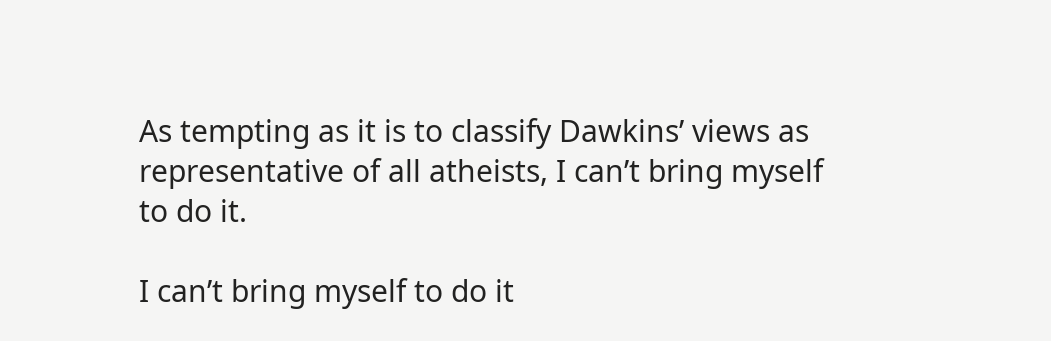As tempting as it is to classify Dawkins’ views as representative of all atheists, I can’t bring myself to do it.

I can’t bring myself to do it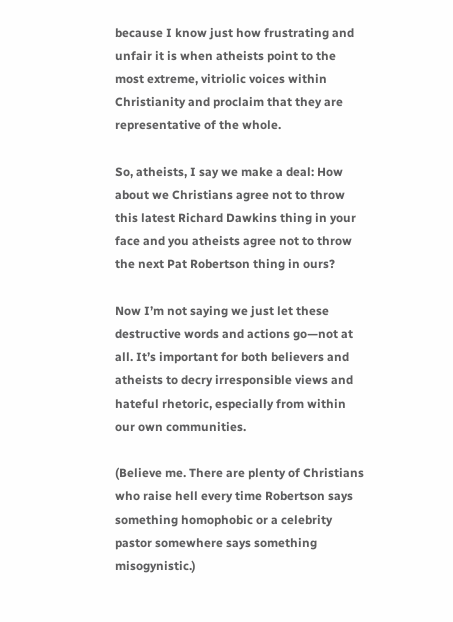because I know just how frustrating and unfair it is when atheists point to the most extreme, vitriolic voices within Christianity and proclaim that they are representative of the whole.

So, atheists, I say we make a deal: How about we Christians agree not to throw this latest Richard Dawkins thing in your face and you atheists agree not to throw the next Pat Robertson thing in ours?

Now I’m not saying we just let these destructive words and actions go—not at all. It’s important for both believers and atheists to decry irresponsible views and hateful rhetoric, especially from within our own communities.

(Believe me. There are plenty of Christians who raise hell every time Robertson says something homophobic or a celebrity pastor somewhere says something misogynistic.)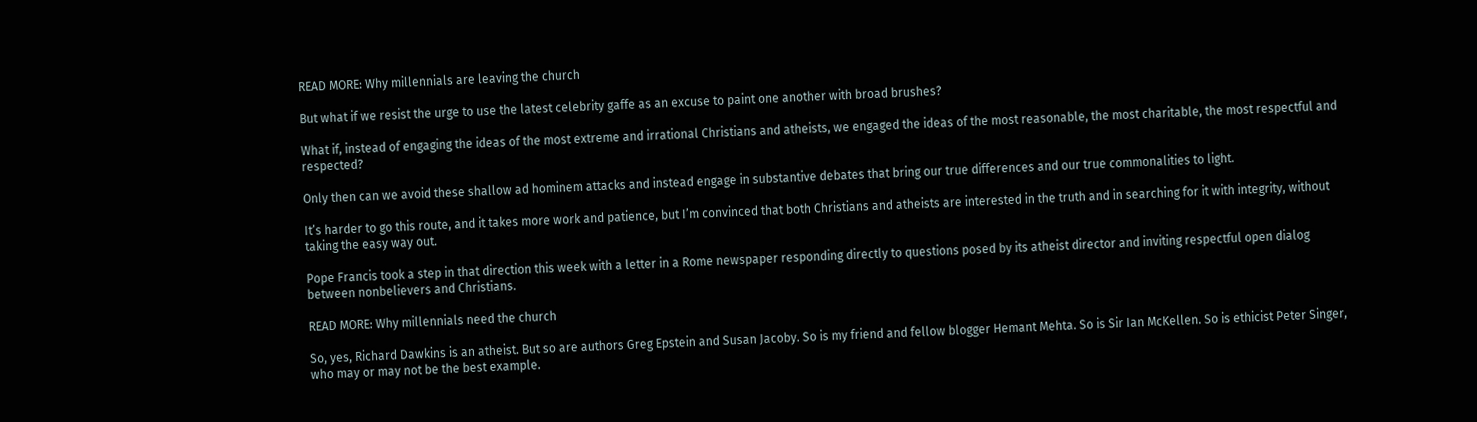READ MORE: Why millennials are leaving the church

But what if we resist the urge to use the latest celebrity gaffe as an excuse to paint one another with broad brushes?

What if, instead of engaging the ideas of the most extreme and irrational Christians and atheists, we engaged the ideas of the most reasonable, the most charitable, the most respectful and respected?

Only then can we avoid these shallow ad hominem attacks and instead engage in substantive debates that bring our true differences and our true commonalities to light.

It’s harder to go this route, and it takes more work and patience, but I’m convinced that both Christians and atheists are interested in the truth and in searching for it with integrity, without taking the easy way out.

Pope Francis took a step in that direction this week with a letter in a Rome newspaper responding directly to questions posed by its atheist director and inviting respectful open dialog between nonbelievers and Christians.

READ MORE: Why millennials need the church

So, yes, Richard Dawkins is an atheist. But so are authors Greg Epstein and Susan Jacoby. So is my friend and fellow blogger Hemant Mehta. So is Sir Ian McKellen. So is ethicist Peter Singer, who may or may not be the best example.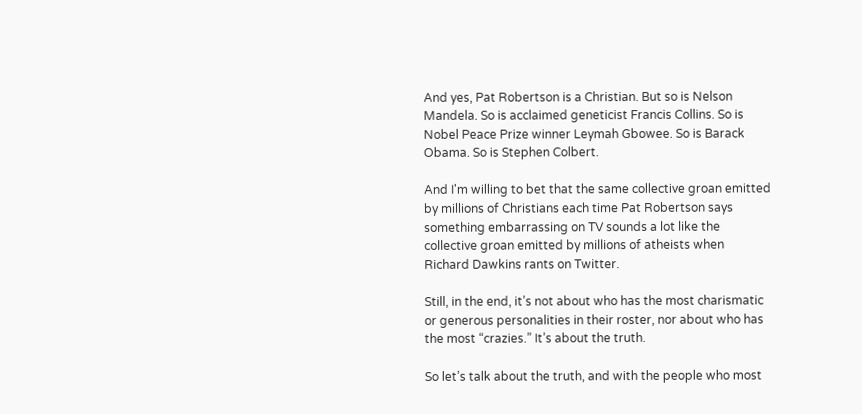And yes, Pat Robertson is a Christian. But so is Nelson Mandela. So is acclaimed geneticist Francis Collins. So is Nobel Peace Prize winner Leymah Gbowee. So is Barack Obama. So is Stephen Colbert.

And I'm willing to bet that the same collective groan emitted by millions of Christians each time Pat Robertson says something embarrassing on TV sounds a lot like the collective groan emitted by millions of atheists when Richard Dawkins rants on Twitter.

Still, in the end, it’s not about who has the most charismatic or generous personalities in their roster, nor about who has the most “crazies.” It’s about the truth.

So let’s talk about the truth, and with the people who most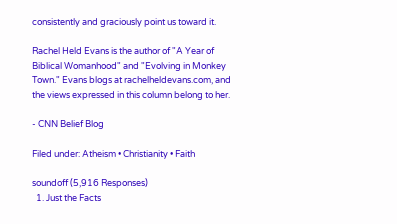consistently and graciously point us toward it.

Rachel Held Evans is the author of "A Year of Biblical Womanhood" and "Evolving in Monkey Town." Evans blogs at rachelheldevans.com, and the views expressed in this column belong to her.

- CNN Belief Blog

Filed under: Atheism • Christianity • Faith

soundoff (5,916 Responses)
  1. Just the Facts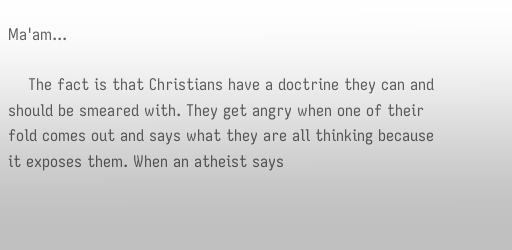Ma'am...

    The fact is that Christians have a doctrine they can and should be smeared with. They get angry when one of their fold comes out and says what they are all thinking because it exposes them. When an atheist says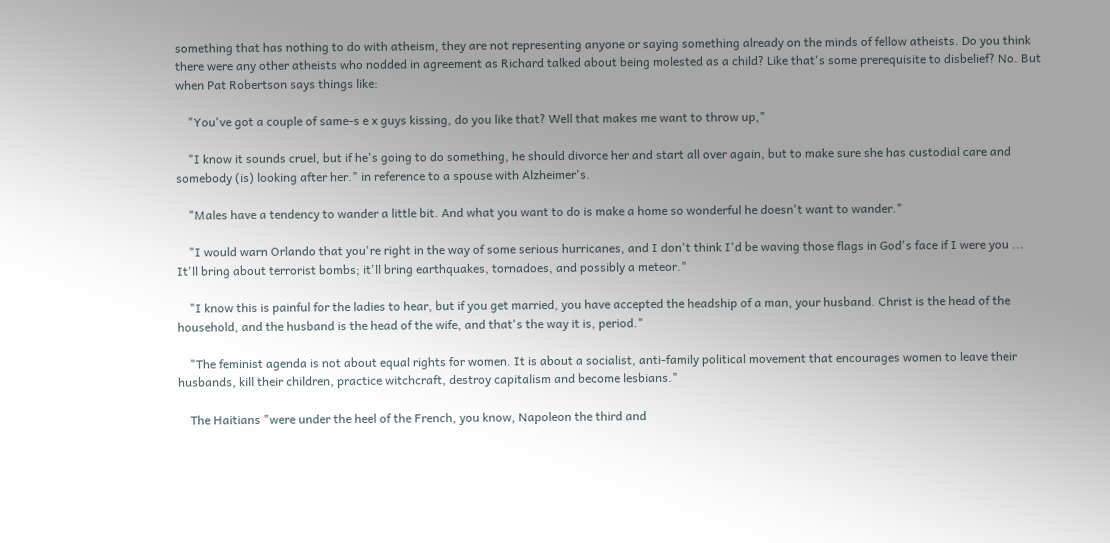something that has nothing to do with atheism, they are not representing anyone or saying something already on the minds of fellow atheists. Do you think there were any other atheists who nodded in agreement as Richard talked about being molested as a child? Like that's some prerequisite to disbelief? No. But when Pat Robertson says things like:

    "You've got a couple of same-s e x guys kissing, do you like that? Well that makes me want to throw up,"

    "I know it sounds cruel, but if he's going to do something, he should divorce her and start all over again, but to make sure she has custodial care and somebody (is) looking after her." in reference to a spouse with Alzheimer's.

    "Males have a tendency to wander a little bit. And what you want to do is make a home so wonderful he doesn't want to wander."

    "I would warn Orlando that you're right in the way of some serious hurricanes, and I don't think I'd be waving those flags in God's face if I were you ... It'll bring about terrorist bombs; it'll bring earthquakes, tornadoes, and possibly a meteor."

    "I know this is painful for the ladies to hear, but if you get married, you have accepted the headship of a man, your husband. Christ is the head of the household, and the husband is the head of the wife, and that's the way it is, period."

    "The feminist agenda is not about equal rights for women. It is about a socialist, anti-family political movement that encourages women to leave their husbands, kill their children, practice witchcraft, destroy capitalism and become lesbians."

    The Haitians "were under the heel of the French, you know, Napoleon the third and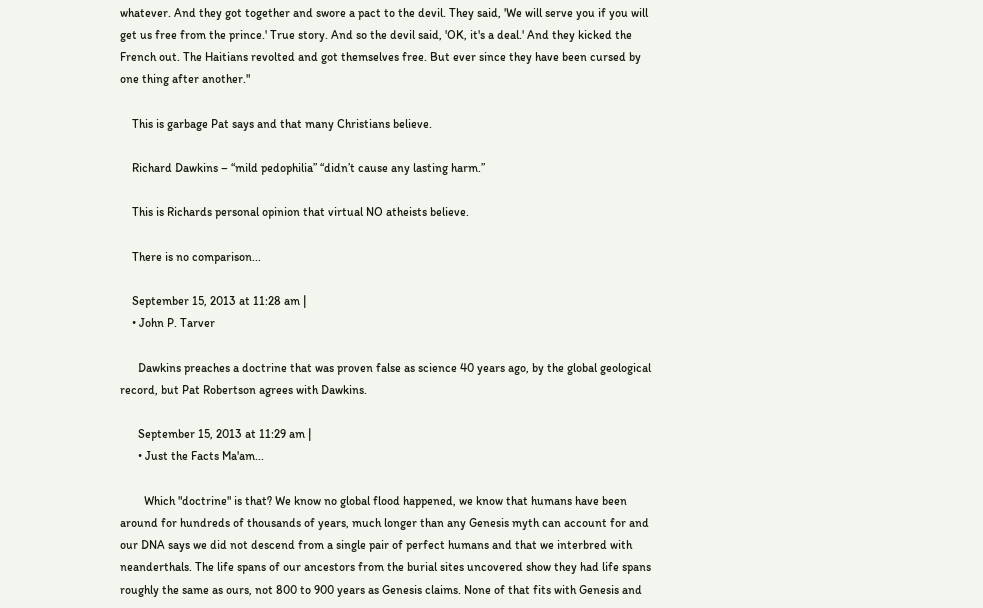whatever. And they got together and swore a pact to the devil. They said, 'We will serve you if you will get us free from the prince.' True story. And so the devil said, 'OK, it's a deal.' And they kicked the French out. The Haitians revolted and got themselves free. But ever since they have been cursed by one thing after another."

    This is garbage Pat says and that many Christians believe.

    Richard Dawkins – “mild pedophilia” “didn’t cause any lasting harm.”

    This is Richards personal opinion that virtual NO atheists believe.

    There is no comparison...

    September 15, 2013 at 11:28 am |
    • John P. Tarver

      Dawkins preaches a doctrine that was proven false as science 40 years ago, by the global geological record, but Pat Robertson agrees with Dawkins.

      September 15, 2013 at 11:29 am |
      • Just the Facts Ma'am...

        Which "doctrine" is that? We know no global flood happened, we know that humans have been around for hundreds of thousands of years, much longer than any Genesis myth can account for and our DNA says we did not descend from a single pair of perfect humans and that we interbred with neanderthals. The life spans of our ancestors from the burial sites uncovered show they had life spans roughly the same as ours, not 800 to 900 years as Genesis claims. None of that fits with Genesis and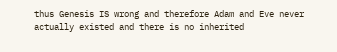thus Genesis IS wrong and therefore Adam and Eve never actually existed and there is no inherited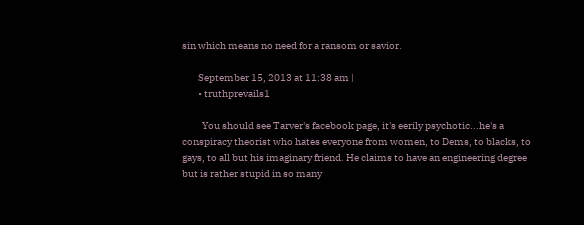sin which means no need for a ransom or savior.

        September 15, 2013 at 11:38 am |
        • truthprevails1

          You should see Tarver's facebook page, it's eerily psychotic...he's a conspiracy theorist who hates everyone from women, to Dems, to blacks, to gays, to all but his imaginary friend. He claims to have an engineering degree but is rather stupid in so many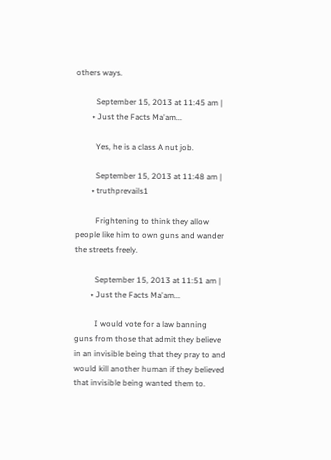others ways.

          September 15, 2013 at 11:45 am |
        • Just the Facts Ma'am...

          Yes, he is a class A nut job.

          September 15, 2013 at 11:48 am |
        • truthprevails1

          Frightening to think they allow people like him to own guns and wander the streets freely.

          September 15, 2013 at 11:51 am |
        • Just the Facts Ma'am...

          I would vote for a law banning guns from those that admit they believe in an invisible being that they pray to and would kill another human if they believed that invisible being wanted them to.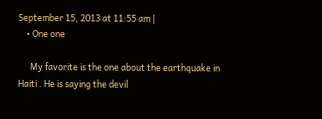September 15, 2013 at 11:55 am |
    • One one

      My favorite is the one about the earthquake in Haiti . He is saying the devil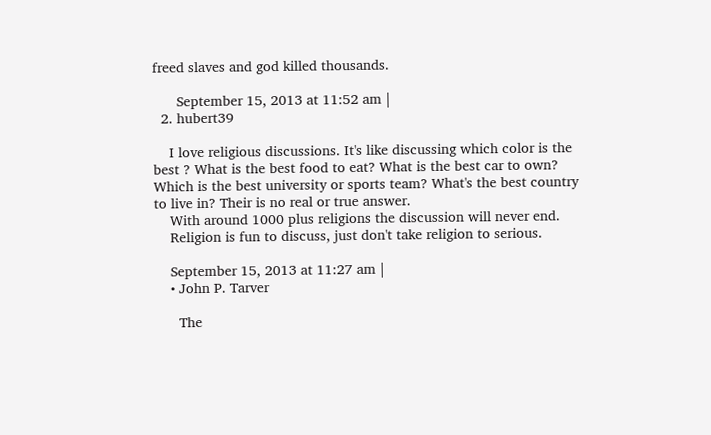freed slaves and god killed thousands.

      September 15, 2013 at 11:52 am |
  2. hubert39

    I love religious discussions. It's like discussing which color is the best ? What is the best food to eat? What is the best car to own? Which is the best university or sports team? What's the best country to live in? Their is no real or true answer.
    With around 1000 plus religions the discussion will never end.
    Religion is fun to discuss, just don't take religion to serious.

    September 15, 2013 at 11:27 am |
    • John P. Tarver

      The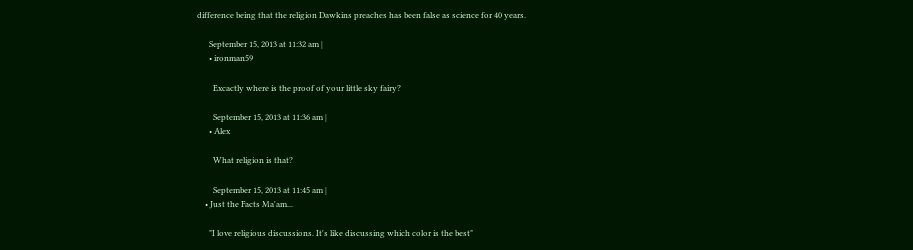difference being that the religion Dawkins preaches has been false as science for 40 years.

      September 15, 2013 at 11:32 am |
      • ironman59

        Excactly where is the proof of your little sky fairy?

        September 15, 2013 at 11:36 am |
      • Alex

        What religion is that?

        September 15, 2013 at 11:45 am |
    • Just the Facts Ma'am...

      "I love religious discussions. It's like discussing which color is the best"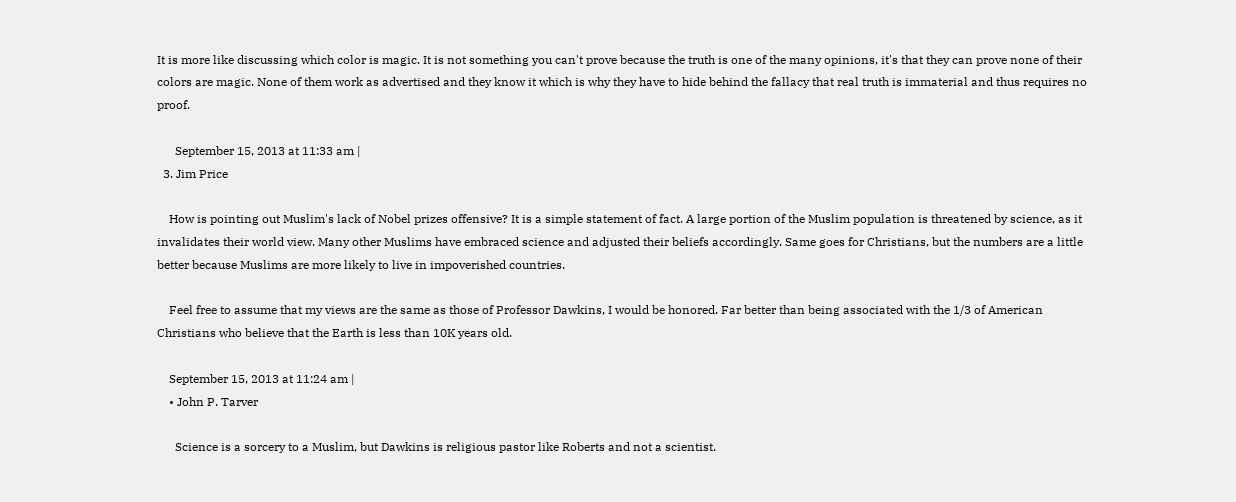It is more like discussing which color is magic. It is not something you can't prove because the truth is one of the many opinions, it's that they can prove none of their colors are magic. None of them work as advertised and they know it which is why they have to hide behind the fallacy that real truth is immaterial and thus requires no proof.

      September 15, 2013 at 11:33 am |
  3. Jim Price

    How is pointing out Muslim's lack of Nobel prizes offensive? It is a simple statement of fact. A large portion of the Muslim population is threatened by science, as it invalidates their world view. Many other Muslims have embraced science and adjusted their beliefs accordingly. Same goes for Christians, but the numbers are a little better because Muslims are more likely to live in impoverished countries.

    Feel free to assume that my views are the same as those of Professor Dawkins, I would be honored. Far better than being associated with the 1/3 of American Christians who believe that the Earth is less than 10K years old.

    September 15, 2013 at 11:24 am |
    • John P. Tarver

      Science is a sorcery to a Muslim, but Dawkins is religious pastor like Roberts and not a scientist.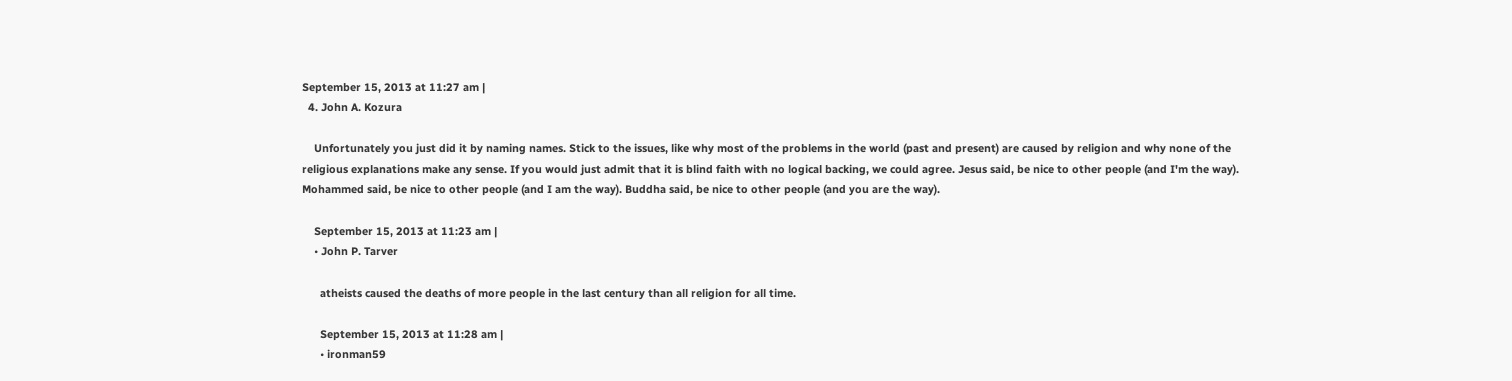September 15, 2013 at 11:27 am |
  4. John A. Kozura

    Unfortunately you just did it by naming names. Stick to the issues, like why most of the problems in the world (past and present) are caused by religion and why none of the religious explanations make any sense. If you would just admit that it is blind faith with no logical backing, we could agree. Jesus said, be nice to other people (and I'm the way). Mohammed said, be nice to other people (and I am the way). Buddha said, be nice to other people (and you are the way).

    September 15, 2013 at 11:23 am |
    • John P. Tarver

      atheists caused the deaths of more people in the last century than all religion for all time.

      September 15, 2013 at 11:28 am |
      • ironman59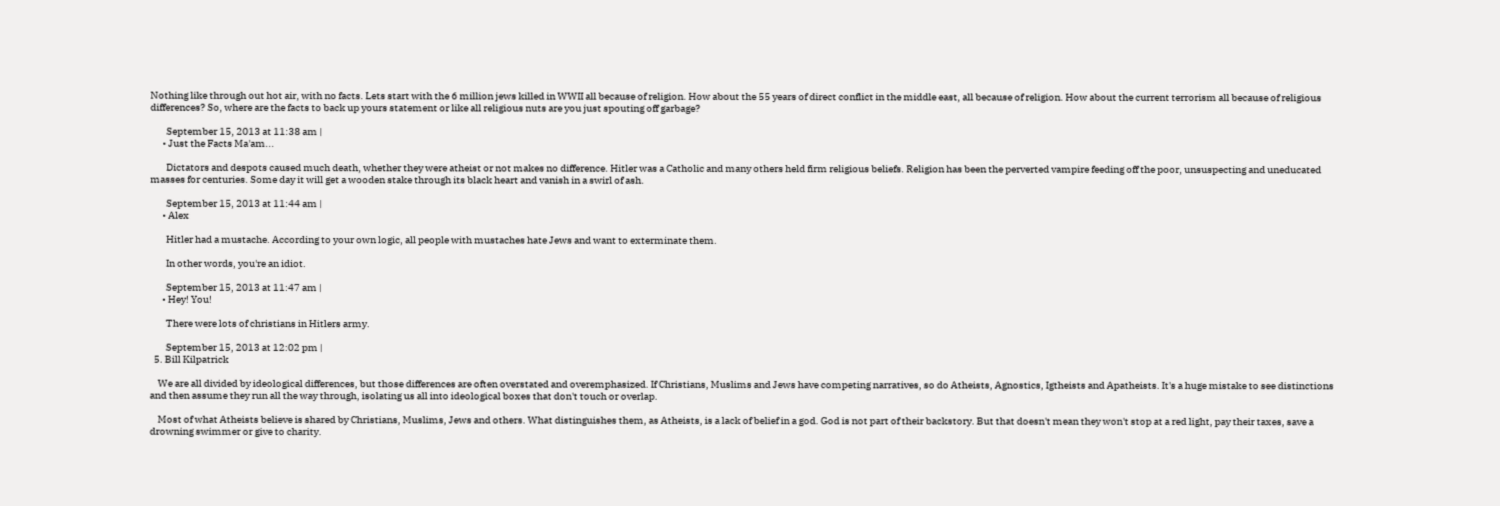Nothing like through out hot air, with no facts. Lets start with the 6 million jews killed in WWII all because of religion. How about the 55 years of direct conflict in the middle east, all because of religion. How about the current terrorism all because of religious differences? So, where are the facts to back up yours statement or like all religious nuts are you just spouting off garbage?

        September 15, 2013 at 11:38 am |
      • Just the Facts Ma'am...

        Dictators and despots caused much death, whether they were atheist or not makes no difference. Hitler was a Catholic and many others held firm religious beliefs. Religion has been the perverted vampire feeding off the poor, unsuspecting and uneducated masses for centuries. Some day it will get a wooden stake through its black heart and vanish in a swirl of ash.

        September 15, 2013 at 11:44 am |
      • Alex

        Hitler had a mustache. According to your own logic, all people with mustaches hate Jews and want to exterminate them.

        In other words, you're an idiot.

        September 15, 2013 at 11:47 am |
      • Hey! You!

        There were lots of christians in Hitlers army.

        September 15, 2013 at 12:02 pm |
  5. Bill Kilpatrick

    We are all divided by ideological differences, but those differences are often overstated and overemphasized. If Christians, Muslims and Jews have competing narratives, so do Atheists, Agnostics, Igtheists and Apatheists. It's a huge mistake to see distinctions and then assume they run all the way through, isolating us all into ideological boxes that don't touch or overlap.

    Most of what Atheists believe is shared by Christians, Muslims, Jews and others. What distinguishes them, as Atheists, is a lack of belief in a god. God is not part of their backstory. But that doesn't mean they won't stop at a red light, pay their taxes, save a drowning swimmer or give to charity.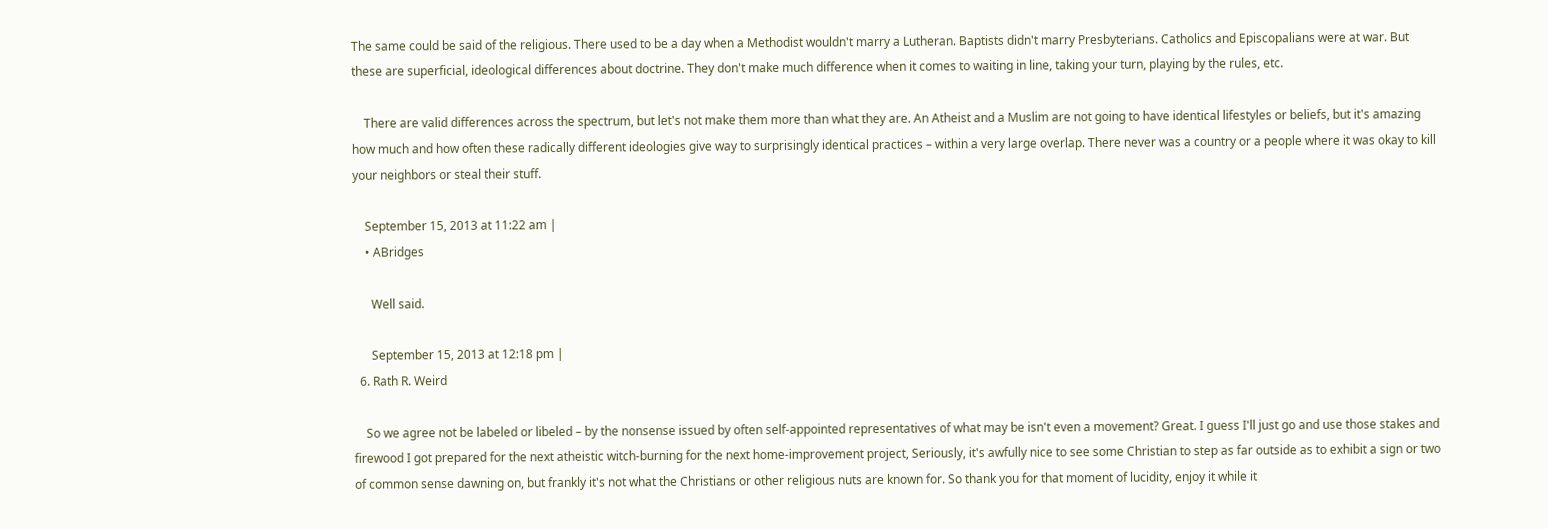The same could be said of the religious. There used to be a day when a Methodist wouldn't marry a Lutheran. Baptists didn't marry Presbyterians. Catholics and Episcopalians were at war. But these are superficial, ideological differences about doctrine. They don't make much difference when it comes to waiting in line, taking your turn, playing by the rules, etc.

    There are valid differences across the spectrum, but let's not make them more than what they are. An Atheist and a Muslim are not going to have identical lifestyles or beliefs, but it's amazing how much and how often these radically different ideologies give way to surprisingly identical practices – within a very large overlap. There never was a country or a people where it was okay to kill your neighbors or steal their stuff.

    September 15, 2013 at 11:22 am |
    • ABridges

      Well said.

      September 15, 2013 at 12:18 pm |
  6. Rath R. Weird

    So we agree not be labeled or libeled – by the nonsense issued by often self-appointed representatives of what may be isn't even a movement? Great. I guess I'll just go and use those stakes and firewood I got prepared for the next atheistic witch-burning for the next home-improvement project, Seriously, it's awfully nice to see some Christian to step as far outside as to exhibit a sign or two of common sense dawning on, but frankly it's not what the Christians or other religious nuts are known for. So thank you for that moment of lucidity, enjoy it while it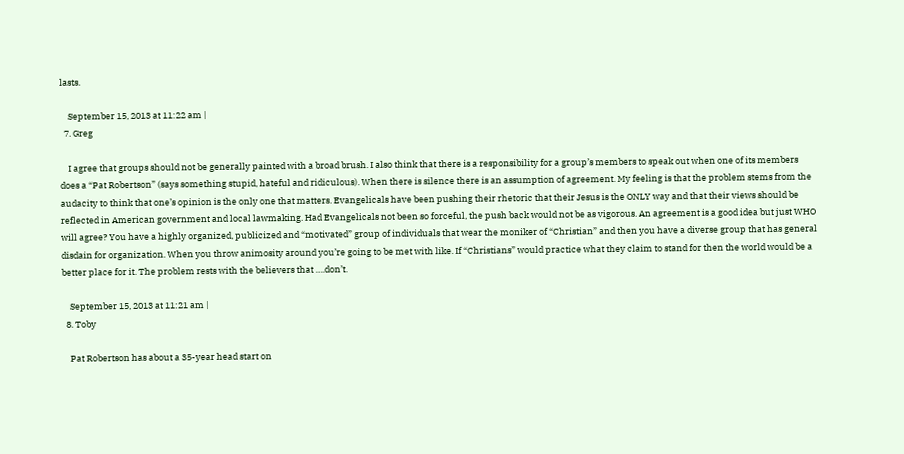lasts.

    September 15, 2013 at 11:22 am |
  7. Greg

    I agree that groups should not be generally painted with a broad brush. I also think that there is a responsibility for a group’s members to speak out when one of its members does a “Pat Robertson” (says something stupid, hateful and ridiculous). When there is silence there is an assumption of agreement. My feeling is that the problem stems from the audacity to think that one’s opinion is the only one that matters. Evangelicals have been pushing their rhetoric that their Jesus is the ONLY way and that their views should be reflected in American government and local lawmaking. Had Evangelicals not been so forceful, the push back would not be as vigorous. An agreement is a good idea but just WHO will agree? You have a highly organized, publicized and “motivated” group of individuals that wear the moniker of “Christian” and then you have a diverse group that has general disdain for organization. When you throw animosity around you’re going to be met with like. If “Christians” would practice what they claim to stand for then the world would be a better place for it. The problem rests with the believers that ….don’t.

    September 15, 2013 at 11:21 am |
  8. Toby

    Pat Robertson has about a 35-year head start on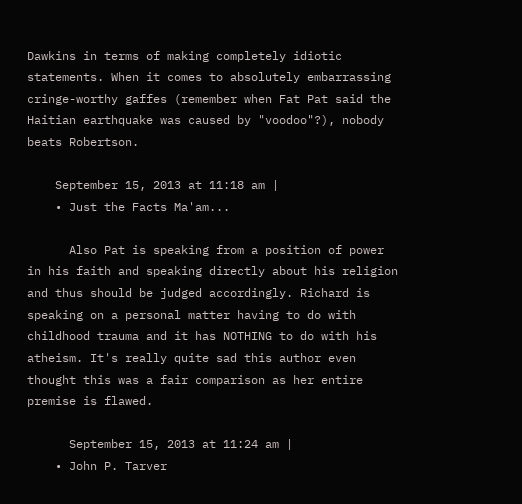Dawkins in terms of making completely idiotic statements. When it comes to absolutely embarrassing cringe-worthy gaffes (remember when Fat Pat said the Haitian earthquake was caused by "voodoo"?), nobody beats Robertson.

    September 15, 2013 at 11:18 am |
    • Just the Facts Ma'am...

      Also Pat is speaking from a position of power in his faith and speaking directly about his religion and thus should be judged accordingly. Richard is speaking on a personal matter having to do with childhood trauma and it has NOTHING to do with his atheism. It's really quite sad this author even thought this was a fair comparison as her entire premise is flawed.

      September 15, 2013 at 11:24 am |
    • John P. Tarver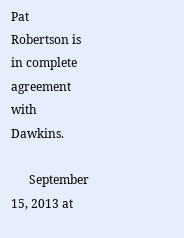Pat Robertson is in complete agreement with Dawkins.

      September 15, 2013 at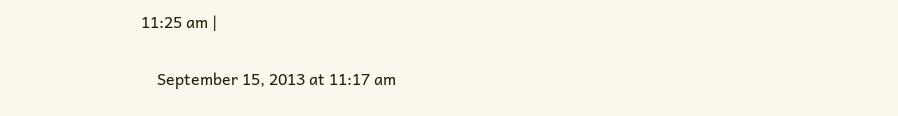11:25 am |


    September 15, 2013 at 11:17 am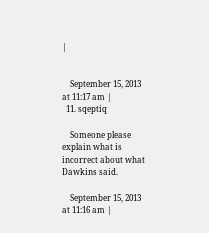|


    September 15, 2013 at 11:17 am |
  11. sqeptiq

    Someone please explain what is incorrect about what Dawkins said.

    September 15, 2013 at 11:16 am |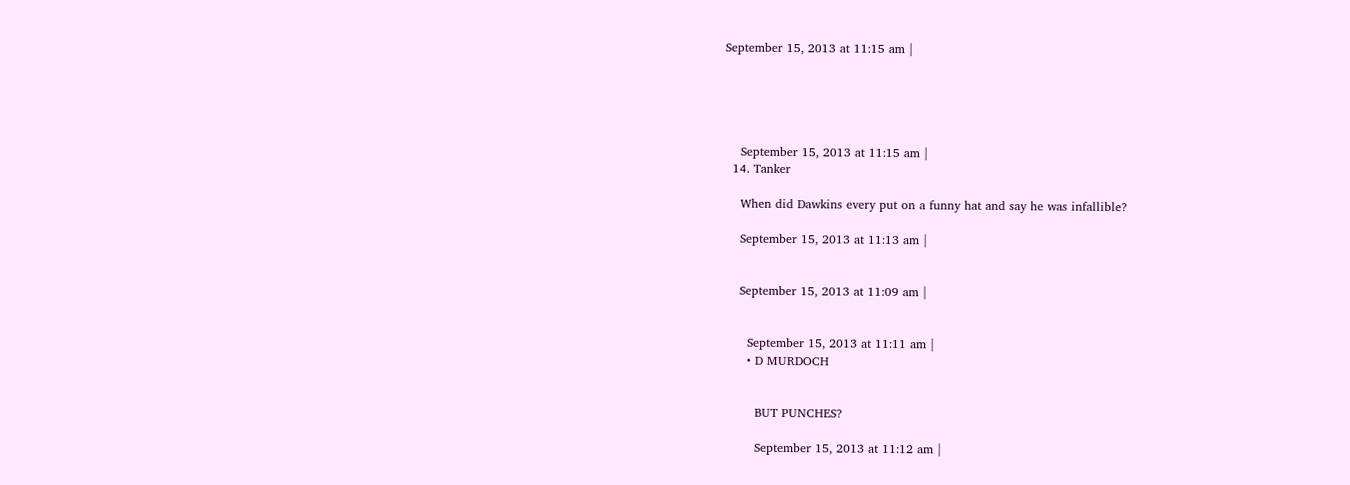September 15, 2013 at 11:15 am |





    September 15, 2013 at 11:15 am |
  14. Tanker

    When did Dawkins every put on a funny hat and say he was infallible?

    September 15, 2013 at 11:13 am |


    September 15, 2013 at 11:09 am |


      September 15, 2013 at 11:11 am |
      • D MURDOCH


        BUT PUNCHES?

        September 15, 2013 at 11:12 am |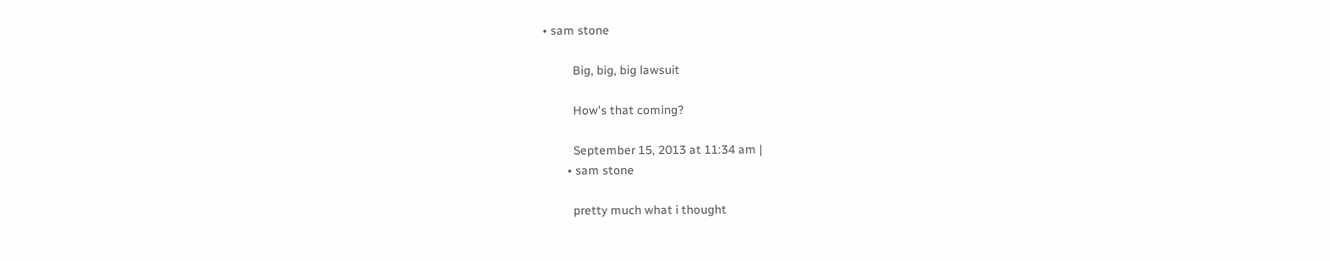• sam stone

          Big, big, big lawsuit

          How's that coming?

          September 15, 2013 at 11:34 am |
        • sam stone

          pretty much what i thought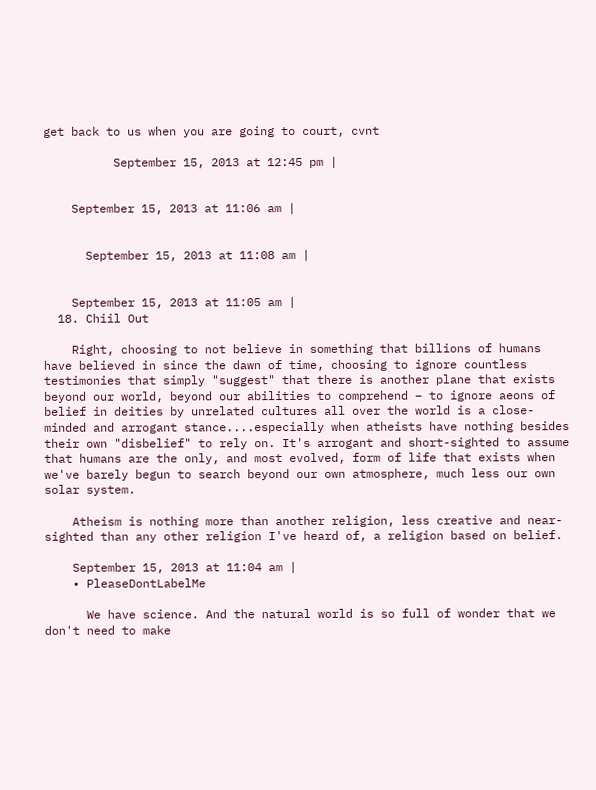get back to us when you are going to court, cvnt

          September 15, 2013 at 12:45 pm |


    September 15, 2013 at 11:06 am |


      September 15, 2013 at 11:08 am |


    September 15, 2013 at 11:05 am |
  18. Chiil Out

    Right, choosing to not believe in something that billions of humans have believed in since the dawn of time, choosing to ignore countless testimonies that simply "suggest" that there is another plane that exists beyond our world, beyond our abilities to comprehend – to ignore aeons of belief in deities by unrelated cultures all over the world is a close-minded and arrogant stance....especially when atheists have nothing besides their own "disbelief" to rely on. It's arrogant and short-sighted to assume that humans are the only, and most evolved, form of life that exists when we've barely begun to search beyond our own atmosphere, much less our own solar system.

    Atheism is nothing more than another religion, less creative and near-sighted than any other religion I've heard of, a religion based on belief.

    September 15, 2013 at 11:04 am |
    • PleaseDontLabelMe

      We have science. And the natural world is so full of wonder that we don't need to make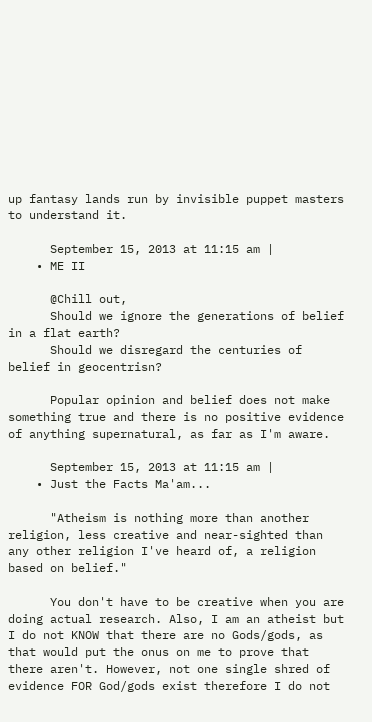up fantasy lands run by invisible puppet masters to understand it.

      September 15, 2013 at 11:15 am |
    • ME II

      @Chill out,
      Should we ignore the generations of belief in a flat earth?
      Should we disregard the centuries of belief in geocentrisn?

      Popular opinion and belief does not make something true and there is no positive evidence of anything supernatural, as far as I'm aware.

      September 15, 2013 at 11:15 am |
    • Just the Facts Ma'am...

      "Atheism is nothing more than another religion, less creative and near-sighted than any other religion I've heard of, a religion based on belief."

      You don't have to be creative when you are doing actual research. Also, I am an atheist but I do not KNOW that there are no Gods/gods, as that would put the onus on me to prove that there aren't. However, not one single shred of evidence FOR God/gods exist therefore I do not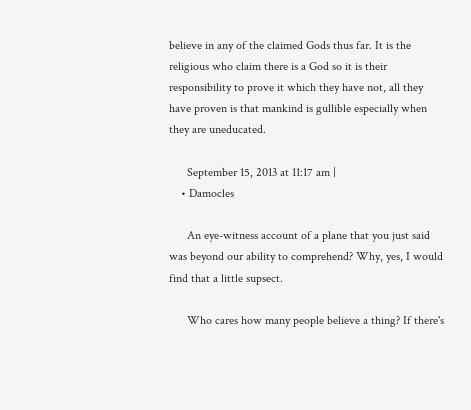believe in any of the claimed Gods thus far. It is the religious who claim there is a God so it is their responsibility to prove it which they have not, all they have proven is that mankind is gullible especially when they are uneducated.

      September 15, 2013 at 11:17 am |
    • Damocles

      An eye-witness account of a plane that you just said was beyond our ability to comprehend? Why, yes, I would find that a little supsect.

      Who cares how many people believe a thing? If there's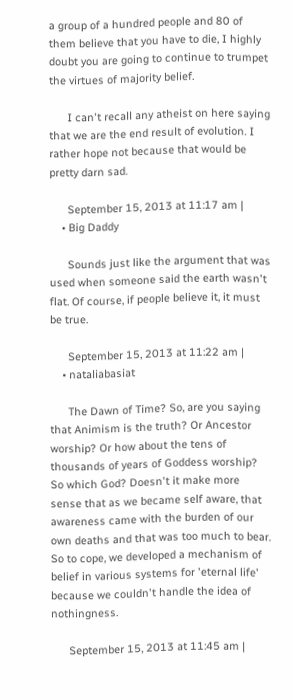a group of a hundred people and 80 of them believe that you have to die, I highly doubt you are going to continue to trumpet the virtues of majority belief.

      I can't recall any atheist on here saying that we are the end result of evolution. I rather hope not because that would be pretty darn sad.

      September 15, 2013 at 11:17 am |
    • Big Daddy

      Sounds just like the argument that was used when someone said the earth wasn't flat. Of course, if people believe it, it must be true.

      September 15, 2013 at 11:22 am |
    • nataliabasiat

      The Dawn of Time? So, are you saying that Animism is the truth? Or Ancestor worship? Or how about the tens of thousands of years of Goddess worship? So which God? Doesn't it make more sense that as we became self aware, that awareness came with the burden of our own deaths and that was too much to bear. So to cope, we developed a mechanism of belief in various systems for 'eternal life' because we couldn't handle the idea of nothingness.

      September 15, 2013 at 11:45 am |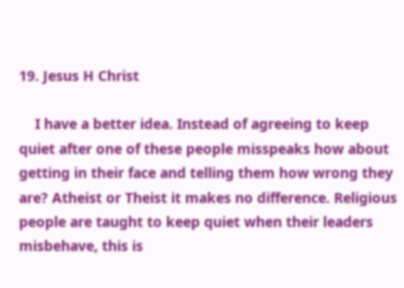19. Jesus H Christ

    I have a better idea. Instead of agreeing to keep quiet after one of these people misspeaks how about getting in their face and telling them how wrong they are? Atheist or Theist it makes no difference. Religious people are taught to keep quiet when their leaders misbehave, this is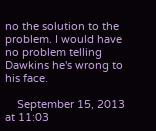no the solution to the problem. I would have no problem telling Dawkins he's wrong to his face.

    September 15, 2013 at 11:03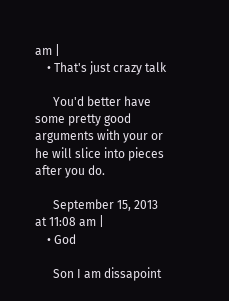am |
    • That's just crazy talk

      You'd better have some pretty good arguments with your or he will slice into pieces after you do.

      September 15, 2013 at 11:08 am |
    • God

      Son I am dissapoint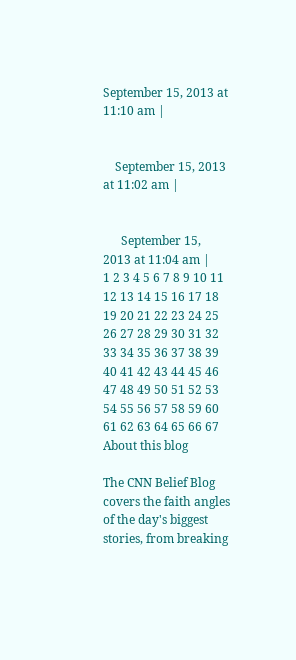September 15, 2013 at 11:10 am |


    September 15, 2013 at 11:02 am |


      September 15, 2013 at 11:04 am |
1 2 3 4 5 6 7 8 9 10 11 12 13 14 15 16 17 18 19 20 21 22 23 24 25 26 27 28 29 30 31 32 33 34 35 36 37 38 39 40 41 42 43 44 45 46 47 48 49 50 51 52 53 54 55 56 57 58 59 60 61 62 63 64 65 66 67
About this blog

The CNN Belief Blog covers the faith angles of the day's biggest stories, from breaking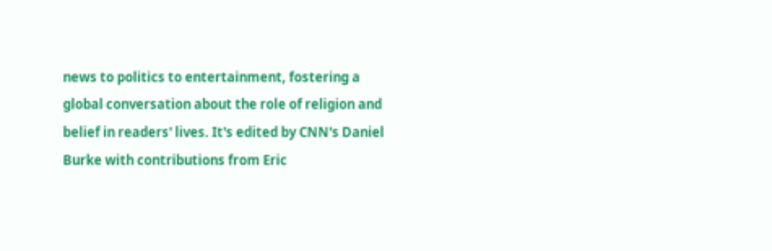news to politics to entertainment, fostering a global conversation about the role of religion and belief in readers' lives. It's edited by CNN's Daniel Burke with contributions from Eric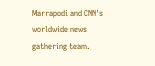Marrapodi and CNN's worldwide news gathering team.